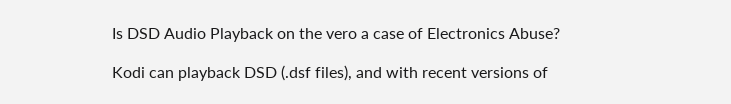Is DSD Audio Playback on the vero a case of Electronics Abuse?

Kodi can playback DSD (.dsf files), and with recent versions of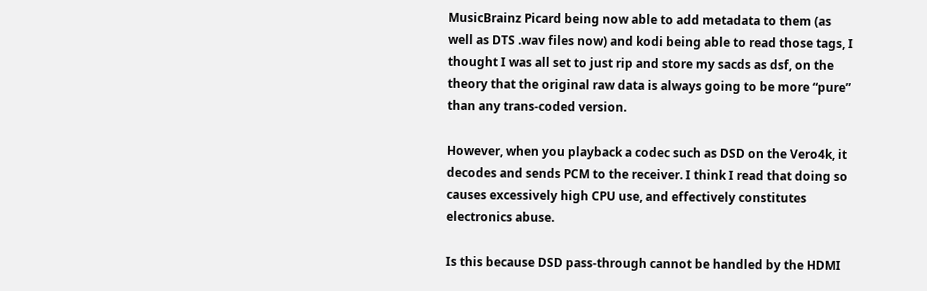MusicBrainz Picard being now able to add metadata to them (as well as DTS .wav files now) and kodi being able to read those tags, I thought I was all set to just rip and store my sacds as dsf, on the theory that the original raw data is always going to be more “pure” than any trans-coded version.

However, when you playback a codec such as DSD on the Vero4k, it decodes and sends PCM to the receiver. I think I read that doing so causes excessively high CPU use, and effectively constitutes electronics abuse.

Is this because DSD pass-through cannot be handled by the HDMI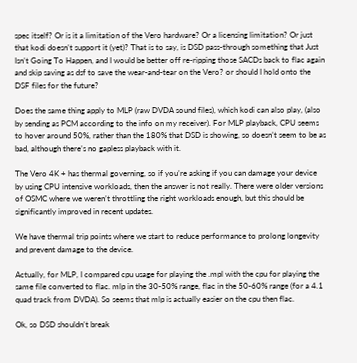spec itself? Or is it a limitation of the Vero hardware? Or a licensing limitation? Or just that kodi doesn’t support it (yet)? That is to say, is DSD pass-through something that Just Isn’t Going To Happen, and I would be better off re-ripping those SACDs back to flac again and skip saving as dsf to save the wear-and-tear on the Vero? or should I hold onto the DSF files for the future?

Does the same thing apply to MLP (raw DVDA sound files), which kodi can also play, (also by sending as PCM according to the info on my receiver). For MLP playback, CPU seems to hover around 50%, rather than the 180% that DSD is showing, so doesn’t seem to be as bad, although there’s no gapless playback with it.

The Vero 4K + has thermal governing, so if you’re asking if you can damage your device by using CPU intensive workloads, then the answer is not really. There were older versions of OSMC where we weren’t throttling the right workloads enough, but this should be significantly improved in recent updates.

We have thermal trip points where we start to reduce performance to prolong longevity and prevent damage to the device.

Actually, for MLP, I compared cpu usage for playing the .mpl with the cpu for playing the same file converted to flac. mlp in the 30-50% range, flac in the 50-60% range (for a 4.1 quad track from DVDA). So seems that mlp is actually easier on the cpu then flac.

Ok, so DSD shouldn’t break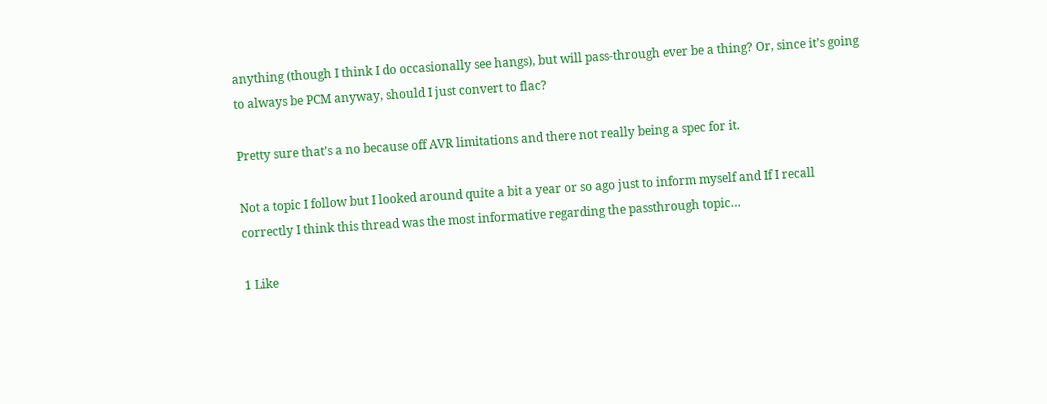anything (though I think I do occasionally see hangs), but will pass-through ever be a thing? Or, since it’s going to always be PCM anyway, should I just convert to flac?

Pretty sure that’s a no because off AVR limitations and there not really being a spec for it.

Not a topic I follow but I looked around quite a bit a year or so ago just to inform myself and If I recall correctly I think this thread was the most informative regarding the passthrough topic…

1 Like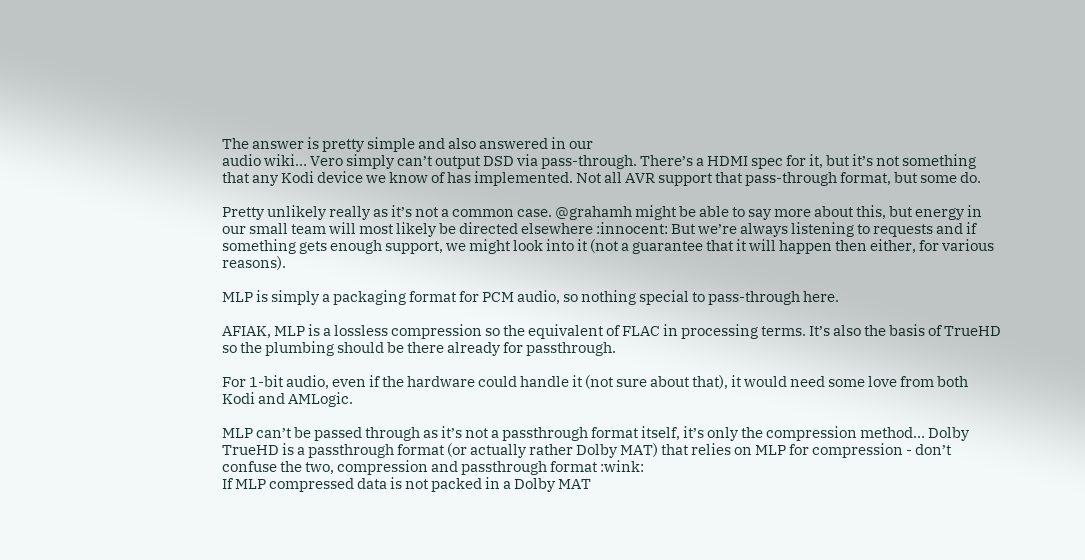The answer is pretty simple and also answered in our
audio wiki… Vero simply can’t output DSD via pass-through. There’s a HDMI spec for it, but it’s not something that any Kodi device we know of has implemented. Not all AVR support that pass-through format, but some do.

Pretty unlikely really as it’s not a common case. @grahamh might be able to say more about this, but energy in our small team will most likely be directed elsewhere :innocent: But we’re always listening to requests and if something gets enough support, we might look into it (not a guarantee that it will happen then either, for various reasons).

MLP is simply a packaging format for PCM audio, so nothing special to pass-through here.

AFIAK, MLP is a lossless compression so the equivalent of FLAC in processing terms. It’s also the basis of TrueHD so the plumbing should be there already for passthrough.

For 1-bit audio, even if the hardware could handle it (not sure about that), it would need some love from both Kodi and AMLogic.

MLP can’t be passed through as it’s not a passthrough format itself, it’s only the compression method… Dolby TrueHD is a passthrough format (or actually rather Dolby MAT) that relies on MLP for compression - don’t confuse the two, compression and passthrough format :wink:
If MLP compressed data is not packed in a Dolby MAT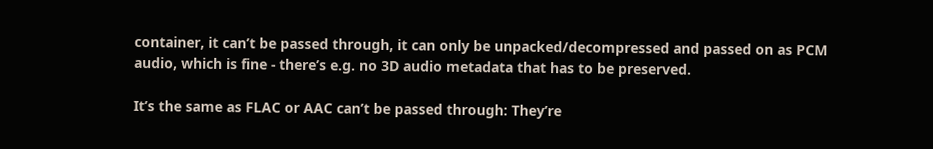container, it can’t be passed through, it can only be unpacked/decompressed and passed on as PCM audio, which is fine - there’s e.g. no 3D audio metadata that has to be preserved.

It’s the same as FLAC or AAC can’t be passed through: They’re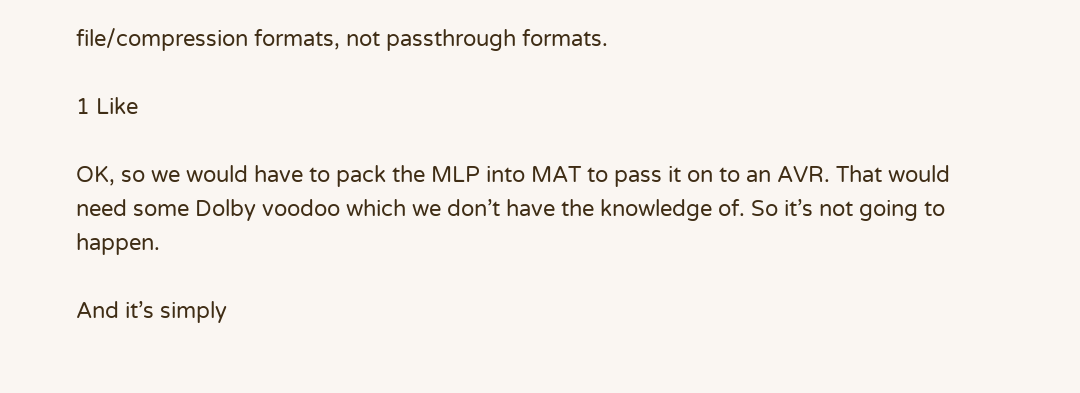file/compression formats, not passthrough formats.

1 Like

OK, so we would have to pack the MLP into MAT to pass it on to an AVR. That would need some Dolby voodoo which we don’t have the knowledge of. So it’s not going to happen.

And it’s simply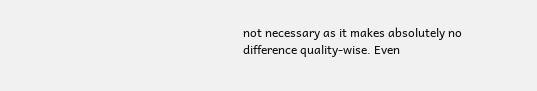not necessary as it makes absolutely no difference quality-wise. Even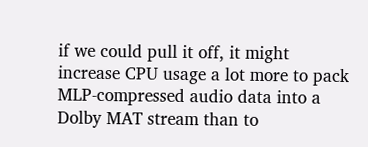if we could pull it off, it might increase CPU usage a lot more to pack MLP-compressed audio data into a Dolby MAT stream than to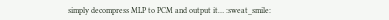simply decompress MLP to PCM and output it… :sweat_smile: